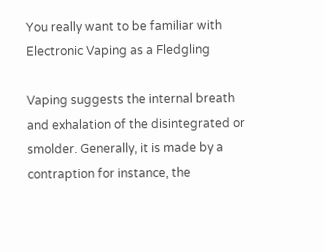You really want to be familiar with Electronic Vaping as a Fledgling

Vaping suggests the internal breath and exhalation of the disintegrated or smolder. Generally, it is made by a contraption for instance, the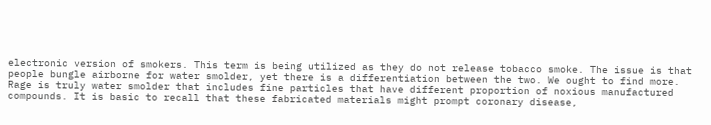electronic version of smokers. This term is being utilized as they do not release tobacco smoke. The issue is that people bungle airborne for water smolder, yet there is a differentiation between the two. We ought to find more. Rage is truly water smolder that includes fine particles that have different proportion of noxious manufactured compounds. It is basic to recall that these fabricated materials might prompt coronary disease,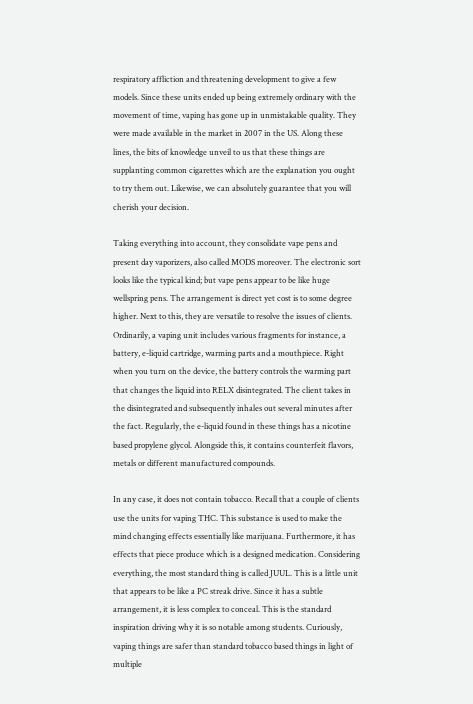respiratory affliction and threatening development to give a few models. Since these units ended up being extremely ordinary with the movement of time, vaping has gone up in unmistakable quality. They were made available in the market in 2007 in the US. Along these lines, the bits of knowledge unveil to us that these things are supplanting common cigarettes which are the explanation you ought to try them out. Likewise, we can absolutely guarantee that you will cherish your decision.

Taking everything into account, they consolidate vape pens and present day vaporizers, also called MODS moreover. The electronic sort looks like the typical kind; but vape pens appear to be like huge wellspring pens. The arrangement is direct yet cost is to some degree higher. Next to this, they are versatile to resolve the issues of clients. Ordinarily, a vaping unit includes various fragments for instance, a battery, e-liquid cartridge, warming parts and a mouthpiece. Right when you turn on the device, the battery controls the warming part that changes the liquid into RELX disintegrated. The client takes in the disintegrated and subsequently inhales out several minutes after the fact. Regularly, the e-liquid found in these things has a nicotine based propylene glycol. Alongside this, it contains counterfeit flavors, metals or different manufactured compounds.

In any case, it does not contain tobacco. Recall that a couple of clients use the units for vaping THC. This substance is used to make the mind changing effects essentially like marijuana. Furthermore, it has effects that piece produce which is a designed medication. Considering everything, the most standard thing is called JUUL. This is a little unit that appears to be like a PC streak drive. Since it has a subtle arrangement, it is less complex to conceal. This is the standard inspiration driving why it is so notable among students. Curiously, vaping things are safer than standard tobacco based things in light of multiple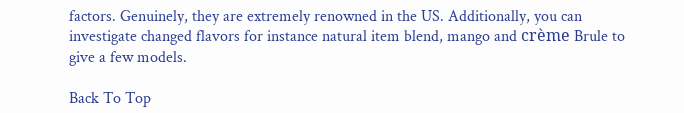factors. Genuinely, they are extremely renowned in the US. Additionally, you can investigate changed flavors for instance natural item blend, mango and crème Brule to give a few models.

Back To Top